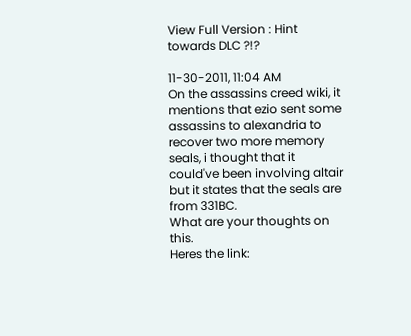View Full Version : Hint towards DLC ?!?

11-30-2011, 11:04 AM
On the assassins creed wiki, it mentions that ezio sent some assassins to alexandria to recover two more memory seals, i thought that it could've been involving altair but it states that the seals are from 331BC.
What are your thoughts on this.
Heres the link: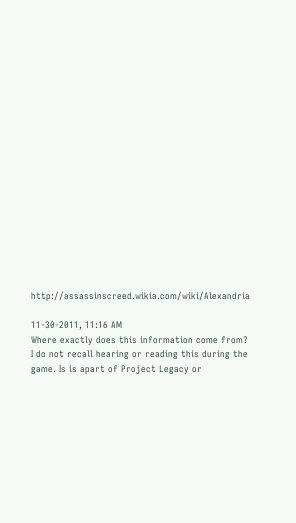http://assassinscreed.wikia.com/wiki/Alexandria

11-30-2011, 11:16 AM
Where exactly does this information come from? I do not recall hearing or reading this during the game. Is is apart of Project Legacy or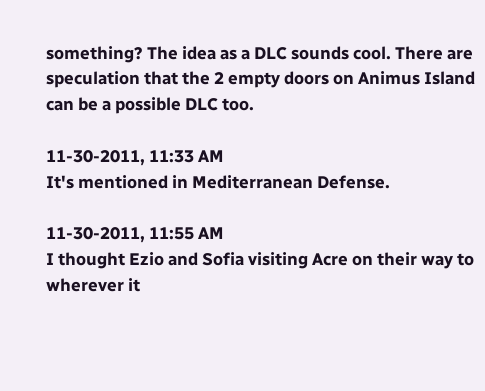something? The idea as a DLC sounds cool. There are speculation that the 2 empty doors on Animus Island can be a possible DLC too.

11-30-2011, 11:33 AM
It's mentioned in Mediterranean Defense.

11-30-2011, 11:55 AM
I thought Ezio and Sofia visiting Acre on their way to wherever it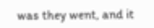was they went, and it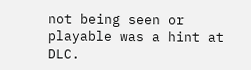not being seen or playable was a hint at DLC.